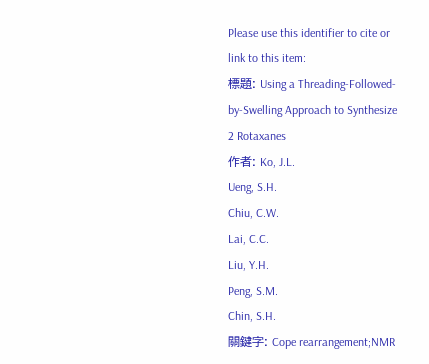Please use this identifier to cite or link to this item:
標題: Using a Threading-Followed-by-Swelling Approach to Synthesize 2 Rotaxanes
作者: Ko, J.L.
Ueng, S.H.
Chiu, C.W.
Lai, C.C.
Liu, Y.H.
Peng, S.M.
Chin, S.H.
關鍵字: Cope rearrangement;NMR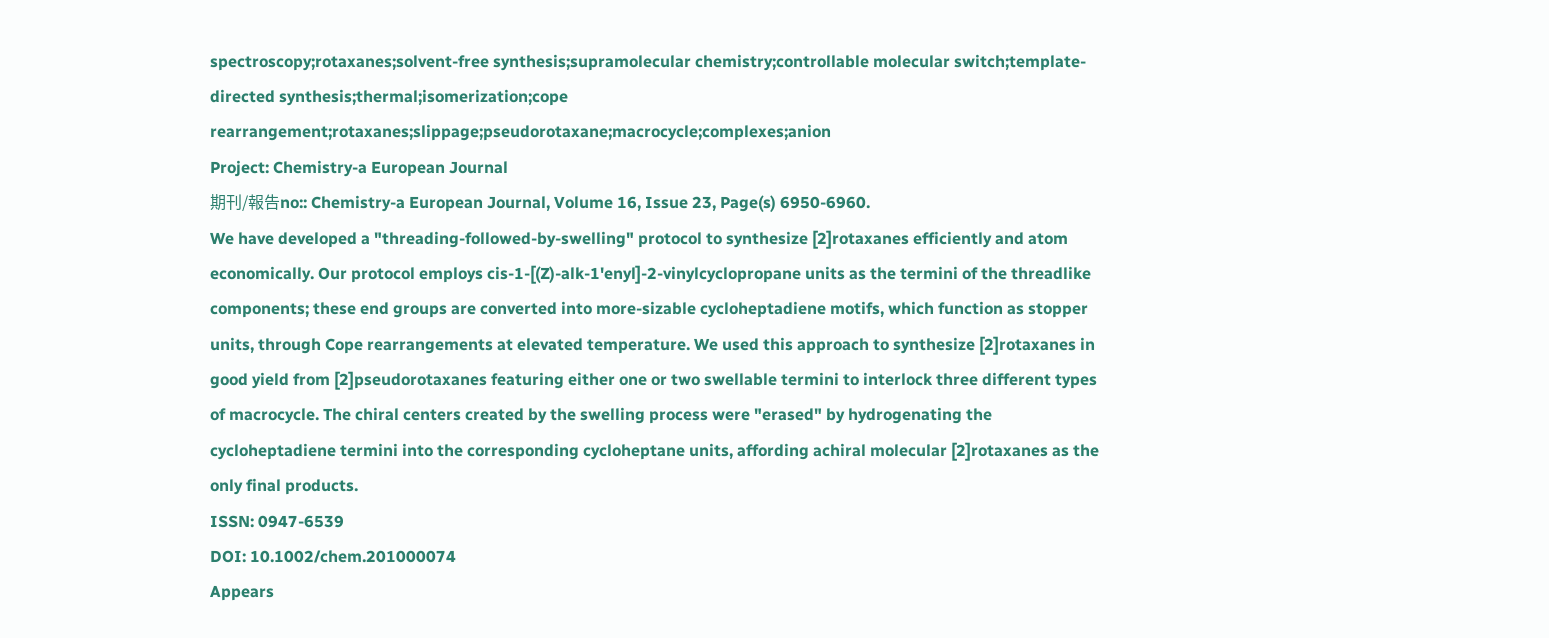spectroscopy;rotaxanes;solvent-free synthesis;supramolecular chemistry;controllable molecular switch;template-directed synthesis;thermal;isomerization;cope rearrangement;rotaxanes;slippage;pseudorotaxane;macrocycle;complexes;anion
Project: Chemistry-a European Journal
期刊/報告no:: Chemistry-a European Journal, Volume 16, Issue 23, Page(s) 6950-6960.
We have developed a "threading-followed-by-swelling" protocol to synthesize [2]rotaxanes efficiently and atom economically. Our protocol employs cis-1-[(Z)-alk-1'enyl]-2-vinylcyclopropane units as the termini of the threadlike components; these end groups are converted into more-sizable cycloheptadiene motifs, which function as stopper units, through Cope rearrangements at elevated temperature. We used this approach to synthesize [2]rotaxanes in good yield from [2]pseudorotaxanes featuring either one or two swellable termini to interlock three different types of macrocycle. The chiral centers created by the swelling process were "erased" by hydrogenating the cycloheptadiene termini into the corresponding cycloheptane units, affording achiral molecular [2]rotaxanes as the only final products.
ISSN: 0947-6539
DOI: 10.1002/chem.201000074
Appears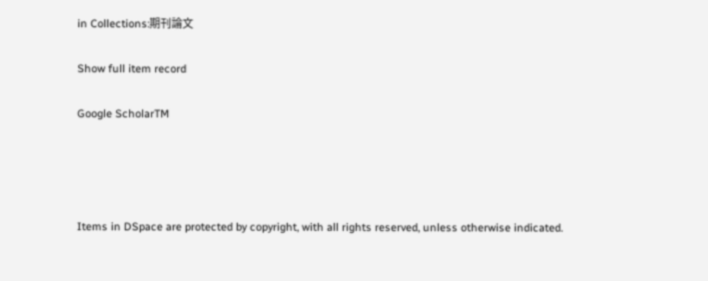in Collections:期刊論文

Show full item record

Google ScholarTM




Items in DSpace are protected by copyright, with all rights reserved, unless otherwise indicated.